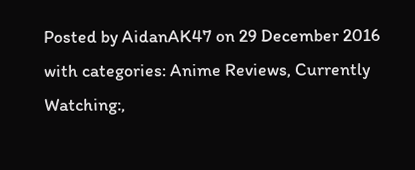Posted by AidanAK47 on 29 December 2016 with categories: Anime Reviews, Currently Watching:,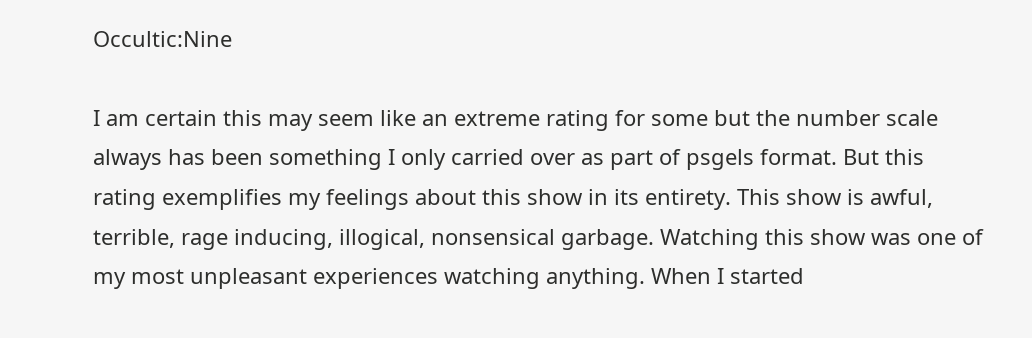Occultic:Nine

I am certain this may seem like an extreme rating for some but the number scale always has been something I only carried over as part of psgels format. But this rating exemplifies my feelings about this show in its entirety. This show is awful, terrible, rage inducing, illogical, nonsensical garbage. Watching this show was one of my most unpleasant experiences watching anything. When I started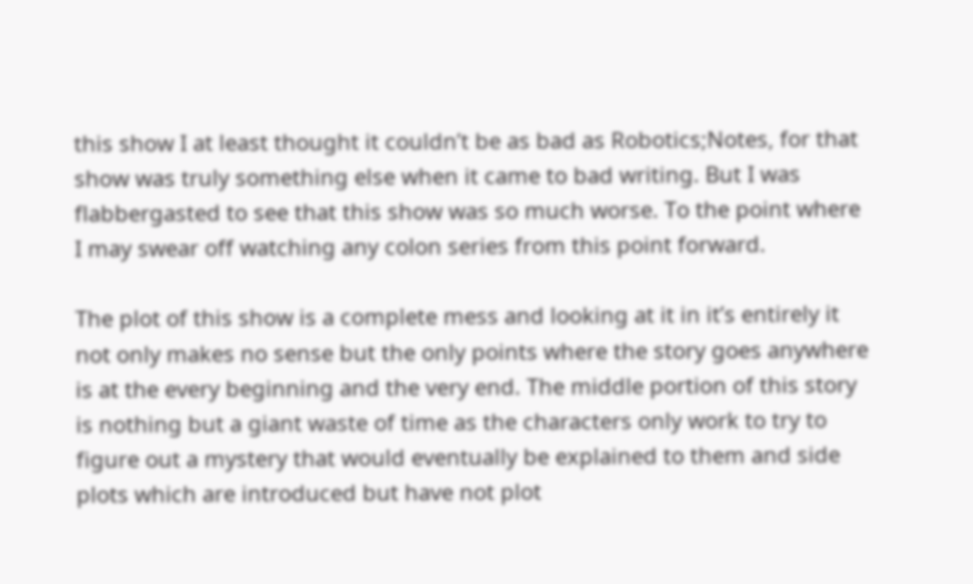this show I at least thought it couldn’t be as bad as Robotics;Notes, for that show was truly something else when it came to bad writing. But I was flabbergasted to see that this show was so much worse. To the point where I may swear off watching any colon series from this point forward.

The plot of this show is a complete mess and looking at it in it’s entirely it not only makes no sense but the only points where the story goes anywhere is at the every beginning and the very end. The middle portion of this story is nothing but a giant waste of time as the characters only work to try to figure out a mystery that would eventually be explained to them and side plots which are introduced but have not plot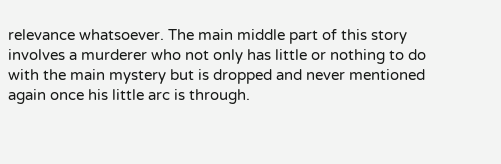relevance whatsoever. The main middle part of this story involves a murderer who not only has little or nothing to do with the main mystery but is dropped and never mentioned again once his little arc is through.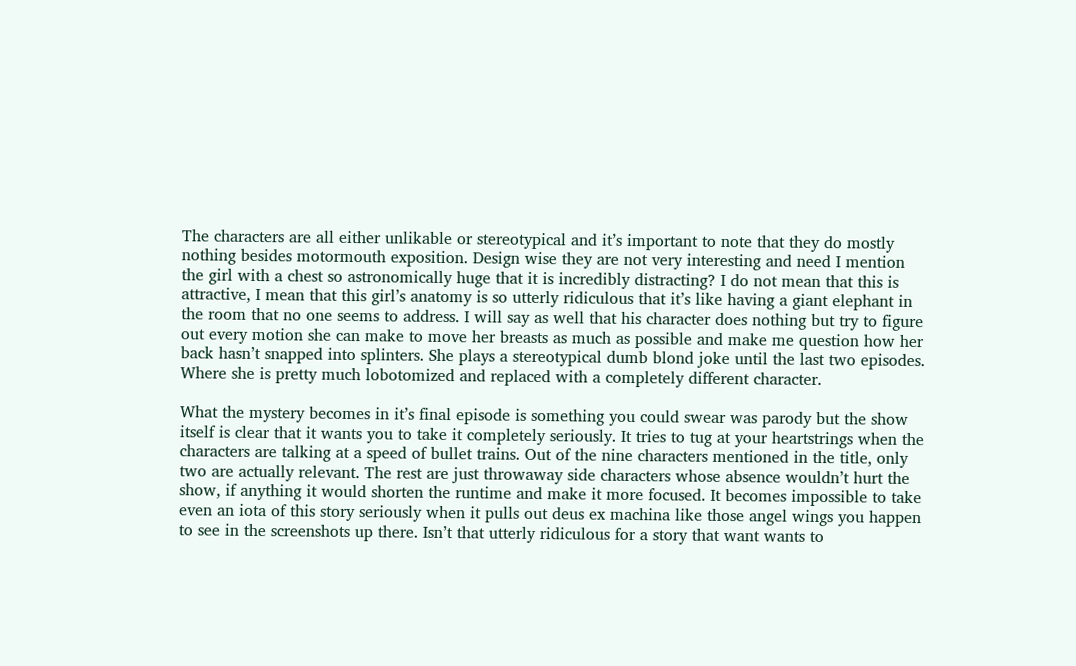The characters are all either unlikable or stereotypical and it’s important to note that they do mostly nothing besides motormouth exposition. Design wise they are not very interesting and need I mention the girl with a chest so astronomically huge that it is incredibly distracting? I do not mean that this is attractive, I mean that this girl’s anatomy is so utterly ridiculous that it’s like having a giant elephant in the room that no one seems to address. I will say as well that his character does nothing but try to figure out every motion she can make to move her breasts as much as possible and make me question how her back hasn’t snapped into splinters. She plays a stereotypical dumb blond joke until the last two episodes. Where she is pretty much lobotomized and replaced with a completely different character.

What the mystery becomes in it’s final episode is something you could swear was parody but the show itself is clear that it wants you to take it completely seriously. It tries to tug at your heartstrings when the characters are talking at a speed of bullet trains. Out of the nine characters mentioned in the title, only two are actually relevant. The rest are just throwaway side characters whose absence wouldn’t hurt the show, if anything it would shorten the runtime and make it more focused. It becomes impossible to take even an iota of this story seriously when it pulls out deus ex machina like those angel wings you happen to see in the screenshots up there. Isn’t that utterly ridiculous for a story that want wants to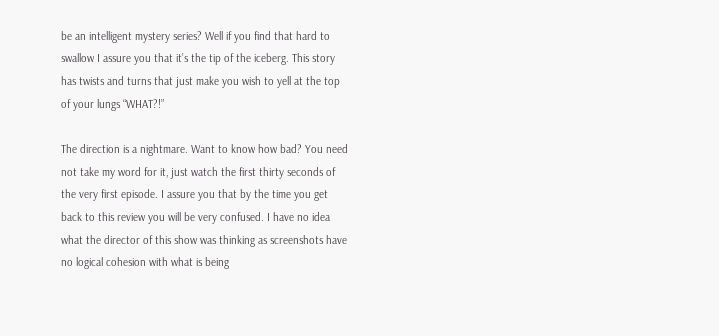be an intelligent mystery series? Well if you find that hard to swallow I assure you that it’s the tip of the iceberg. This story has twists and turns that just make you wish to yell at the top of your lungs “WHAT?!”

The direction is a nightmare. Want to know how bad? You need not take my word for it, just watch the first thirty seconds of the very first episode. I assure you that by the time you get back to this review you will be very confused. I have no idea what the director of this show was thinking as screenshots have no logical cohesion with what is being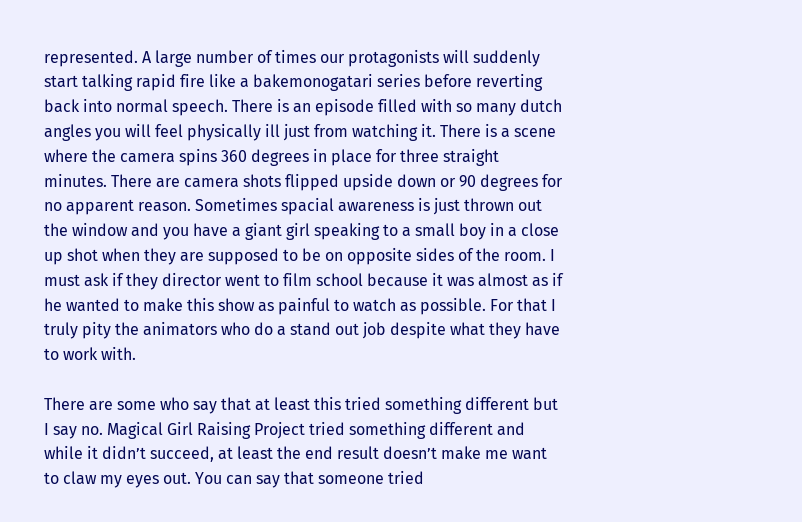represented. A large number of times our protagonists will suddenly start talking rapid fire like a bakemonogatari series before reverting back into normal speech. There is an episode filled with so many dutch angles you will feel physically ill just from watching it. There is a scene where the camera spins 360 degrees in place for three straight minutes. There are camera shots flipped upside down or 90 degrees for no apparent reason. Sometimes spacial awareness is just thrown out the window and you have a giant girl speaking to a small boy in a close up shot when they are supposed to be on opposite sides of the room. I must ask if they director went to film school because it was almost as if he wanted to make this show as painful to watch as possible. For that I truly pity the animators who do a stand out job despite what they have to work with.

There are some who say that at least this tried something different but I say no. Magical Girl Raising Project tried something different and while it didn’t succeed, at least the end result doesn’t make me want to claw my eyes out. You can say that someone tried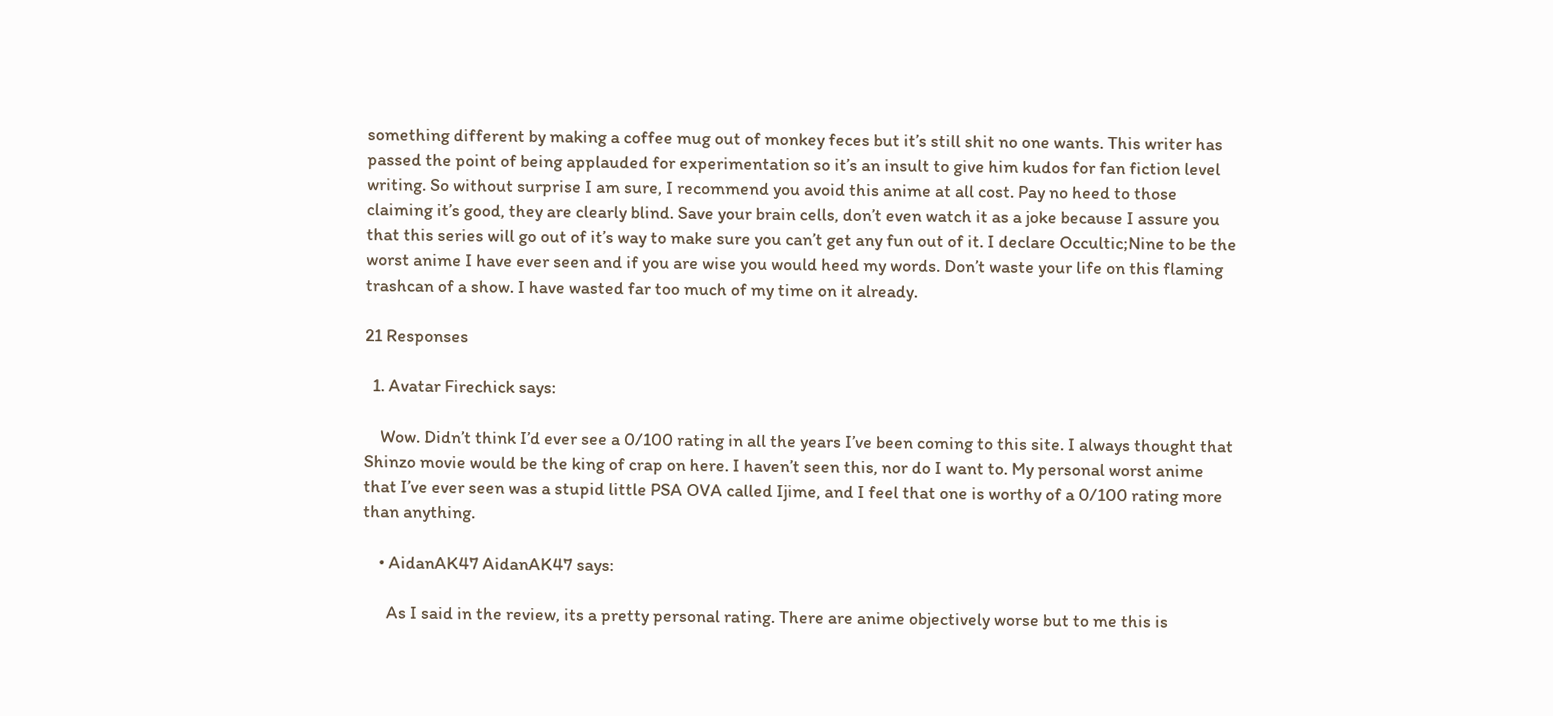something different by making a coffee mug out of monkey feces but it’s still shit no one wants. This writer has passed the point of being applauded for experimentation so it’s an insult to give him kudos for fan fiction level writing. So without surprise I am sure, I recommend you avoid this anime at all cost. Pay no heed to those claiming it’s good, they are clearly blind. Save your brain cells, don’t even watch it as a joke because I assure you that this series will go out of it’s way to make sure you can’t get any fun out of it. I declare Occultic;Nine to be the worst anime I have ever seen and if you are wise you would heed my words. Don’t waste your life on this flaming trashcan of a show. I have wasted far too much of my time on it already.

21 Responses

  1. Avatar Firechick says:

    Wow. Didn’t think I’d ever see a 0/100 rating in all the years I’ve been coming to this site. I always thought that Shinzo movie would be the king of crap on here. I haven’t seen this, nor do I want to. My personal worst anime that I’ve ever seen was a stupid little PSA OVA called Ijime, and I feel that one is worthy of a 0/100 rating more than anything.

    • AidanAK47 AidanAK47 says:

      As I said in the review, its a pretty personal rating. There are anime objectively worse but to me this is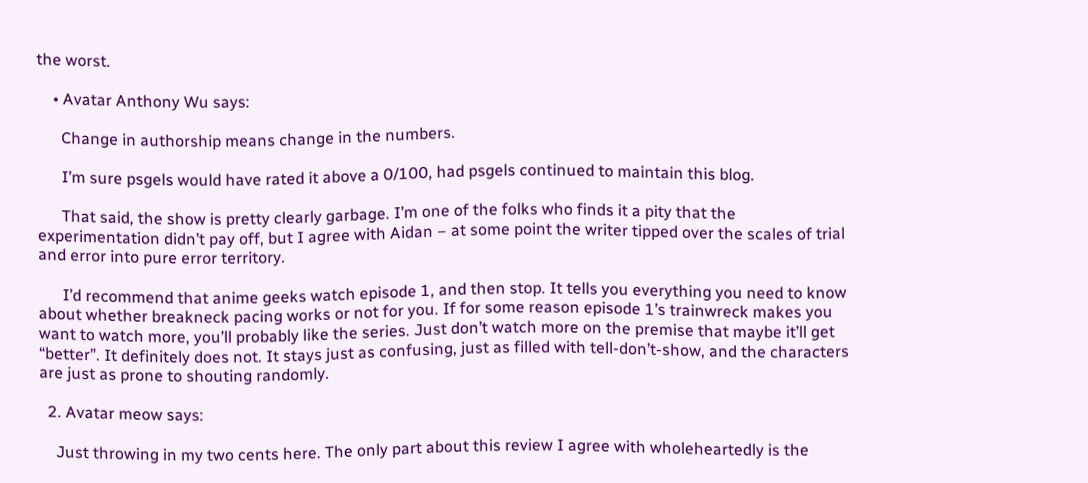the worst.

    • Avatar Anthony Wu says:

      Change in authorship means change in the numbers.

      I’m sure psgels would have rated it above a 0/100, had psgels continued to maintain this blog.

      That said, the show is pretty clearly garbage. I’m one of the folks who finds it a pity that the experimentation didn’t pay off, but I agree with Aidan – at some point the writer tipped over the scales of trial and error into pure error territory.

      I’d recommend that anime geeks watch episode 1, and then stop. It tells you everything you need to know about whether breakneck pacing works or not for you. If for some reason episode 1’s trainwreck makes you want to watch more, you’ll probably like the series. Just don’t watch more on the premise that maybe it’ll get “better”. It definitely does not. It stays just as confusing, just as filled with tell-don’t-show, and the characters are just as prone to shouting randomly.

  2. Avatar meow says:

    Just throwing in my two cents here. The only part about this review I agree with wholeheartedly is the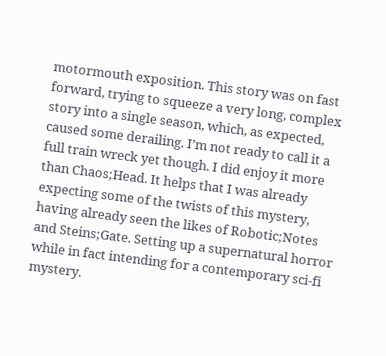motormouth exposition. This story was on fast forward, trying to squeeze a very long, complex story into a single season, which, as expected, caused some derailing. I’m not ready to call it a full train wreck yet though. I did enjoy it more than Chaos;Head. It helps that I was already expecting some of the twists of this mystery, having already seen the likes of Robotic;Notes and Steins;Gate. Setting up a supernatural horror while in fact intending for a contemporary sci-fi mystery.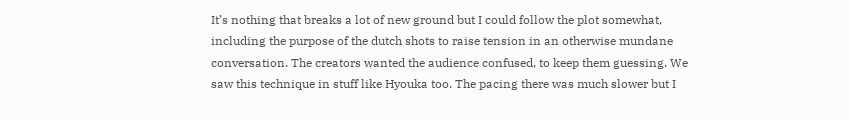It’s nothing that breaks a lot of new ground but I could follow the plot somewhat, including the purpose of the dutch shots to raise tension in an otherwise mundane conversation. The creators wanted the audience confused, to keep them guessing. We saw this technique in stuff like Hyouka too. The pacing there was much slower but I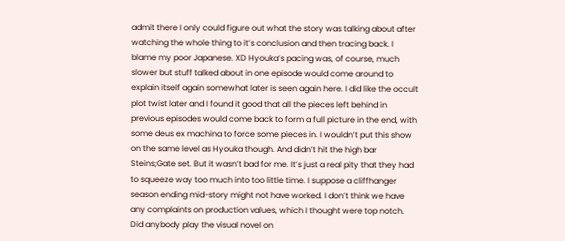admit there I only could figure out what the story was talking about after watching the whole thing to it’s conclusion and then tracing back. I blame my poor Japanese. XD Hyouka’s pacing was, of course, much slower but stuff talked about in one episode would come around to explain itself again somewhat later is seen again here. I did like the occult plot twist later and I found it good that all the pieces left behind in previous episodes would come back to form a full picture in the end, with some deus ex machina to force some pieces in. I wouldn’t put this show on the same level as Hyouka though. And didn’t hit the high bar Steins;Gate set. But it wasn’t bad for me. It’s just a real pity that they had to squeeze way too much into too little time. I suppose a cliffhanger season ending mid-story might not have worked. I don’t think we have any complaints on production values, which I thought were top notch. Did anybody play the visual novel on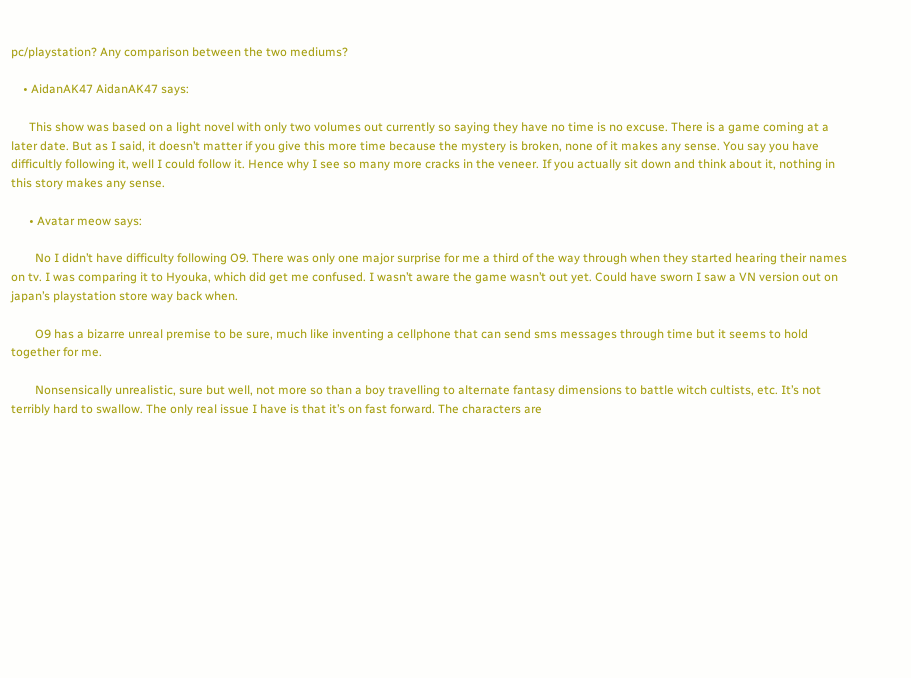pc/playstation? Any comparison between the two mediums?

    • AidanAK47 AidanAK47 says:

      This show was based on a light novel with only two volumes out currently so saying they have no time is no excuse. There is a game coming at a later date. But as I said, it doesn’t matter if you give this more time because the mystery is broken, none of it makes any sense. You say you have difficultly following it, well I could follow it. Hence why I see so many more cracks in the veneer. If you actually sit down and think about it, nothing in this story makes any sense.

      • Avatar meow says:

        No I didn’t have difficulty following O9. There was only one major surprise for me a third of the way through when they started hearing their names on tv. I was comparing it to Hyouka, which did get me confused. I wasn’t aware the game wasn’t out yet. Could have sworn I saw a VN version out on japan’s playstation store way back when.

        O9 has a bizarre unreal premise to be sure, much like inventing a cellphone that can send sms messages through time but it seems to hold together for me.

        Nonsensically unrealistic, sure but well, not more so than a boy travelling to alternate fantasy dimensions to battle witch cultists, etc. It’s not terribly hard to swallow. The only real issue I have is that it’s on fast forward. The characters are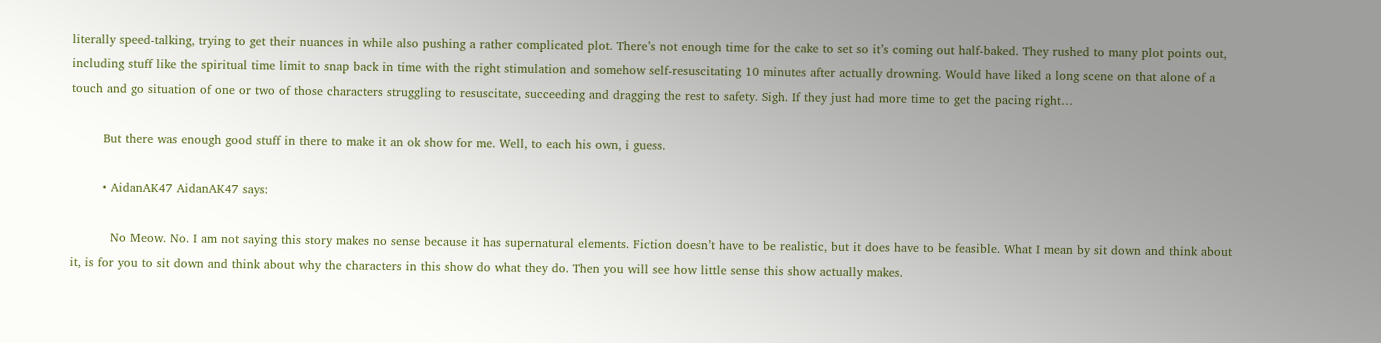literally speed-talking, trying to get their nuances in while also pushing a rather complicated plot. There’s not enough time for the cake to set so it’s coming out half-baked. They rushed to many plot points out, including stuff like the spiritual time limit to snap back in time with the right stimulation and somehow self-resuscitating 10 minutes after actually drowning. Would have liked a long scene on that alone of a touch and go situation of one or two of those characters struggling to resuscitate, succeeding and dragging the rest to safety. Sigh. If they just had more time to get the pacing right…

        But there was enough good stuff in there to make it an ok show for me. Well, to each his own, i guess.

        • AidanAK47 AidanAK47 says:

          No Meow. No. I am not saying this story makes no sense because it has supernatural elements. Fiction doesn’t have to be realistic, but it does have to be feasible. What I mean by sit down and think about it, is for you to sit down and think about why the characters in this show do what they do. Then you will see how little sense this show actually makes.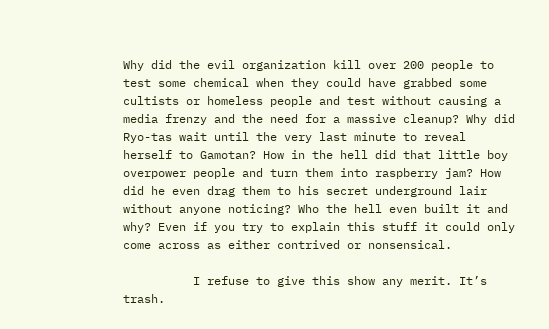Why did the evil organization kill over 200 people to test some chemical when they could have grabbed some cultists or homeless people and test without causing a media frenzy and the need for a massive cleanup? Why did Ryo-tas wait until the very last minute to reveal herself to Gamotan? How in the hell did that little boy overpower people and turn them into raspberry jam? How did he even drag them to his secret underground lair without anyone noticing? Who the hell even built it and why? Even if you try to explain this stuff it could only come across as either contrived or nonsensical.

          I refuse to give this show any merit. It’s trash.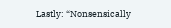Lastly: “Nonsensically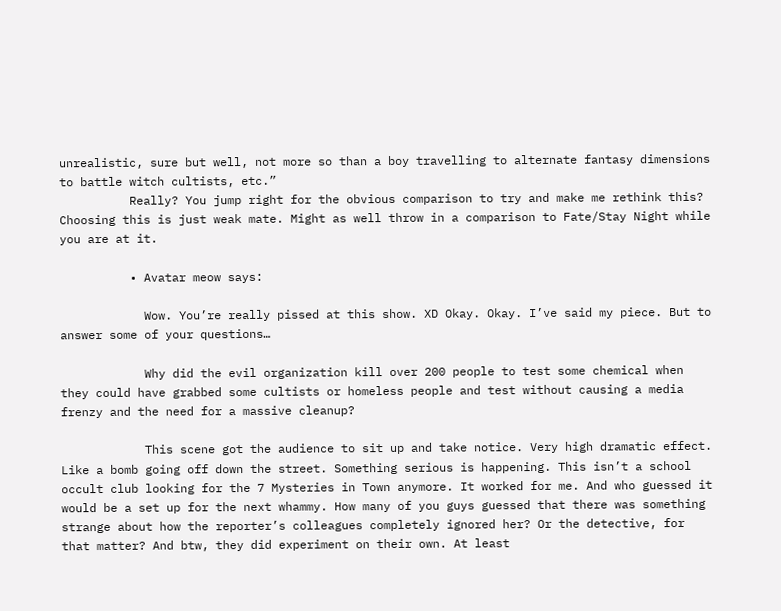unrealistic, sure but well, not more so than a boy travelling to alternate fantasy dimensions to battle witch cultists, etc.”
          Really? You jump right for the obvious comparison to try and make me rethink this? Choosing this is just weak mate. Might as well throw in a comparison to Fate/Stay Night while you are at it.

          • Avatar meow says:

            Wow. You’re really pissed at this show. XD Okay. Okay. I’ve said my piece. But to answer some of your questions…

            Why did the evil organization kill over 200 people to test some chemical when they could have grabbed some cultists or homeless people and test without causing a media frenzy and the need for a massive cleanup?

            This scene got the audience to sit up and take notice. Very high dramatic effect. Like a bomb going off down the street. Something serious is happening. This isn’t a school occult club looking for the 7 Mysteries in Town anymore. It worked for me. And who guessed it would be a set up for the next whammy. How many of you guys guessed that there was something strange about how the reporter’s colleagues completely ignored her? Or the detective, for that matter? And btw, they did experiment on their own. At least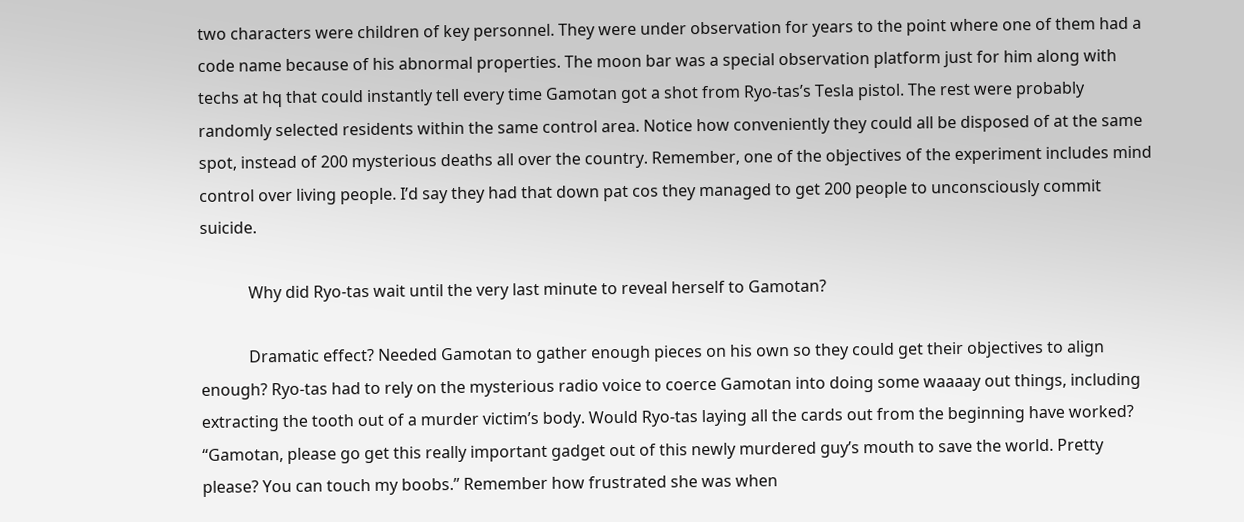two characters were children of key personnel. They were under observation for years to the point where one of them had a code name because of his abnormal properties. The moon bar was a special observation platform just for him along with techs at hq that could instantly tell every time Gamotan got a shot from Ryo-tas’s Tesla pistol. The rest were probably randomly selected residents within the same control area. Notice how conveniently they could all be disposed of at the same spot, instead of 200 mysterious deaths all over the country. Remember, one of the objectives of the experiment includes mind control over living people. I’d say they had that down pat cos they managed to get 200 people to unconsciously commit suicide.

            Why did Ryo-tas wait until the very last minute to reveal herself to Gamotan?

            Dramatic effect? Needed Gamotan to gather enough pieces on his own so they could get their objectives to align enough? Ryo-tas had to rely on the mysterious radio voice to coerce Gamotan into doing some waaaay out things, including extracting the tooth out of a murder victim’s body. Would Ryo-tas laying all the cards out from the beginning have worked? “Gamotan, please go get this really important gadget out of this newly murdered guy’s mouth to save the world. Pretty please? You can touch my boobs.” Remember how frustrated she was when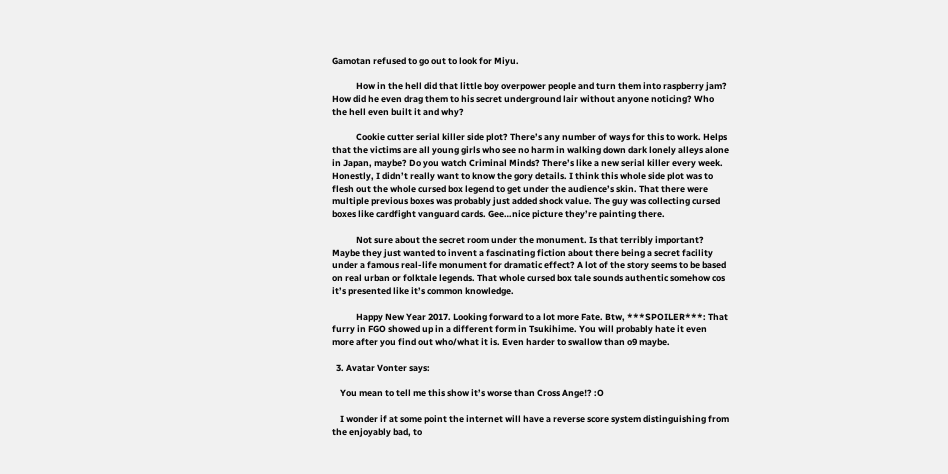Gamotan refused to go out to look for Miyu.

            How in the hell did that little boy overpower people and turn them into raspberry jam? How did he even drag them to his secret underground lair without anyone noticing? Who the hell even built it and why?

            Cookie cutter serial killer side plot? There’s any number of ways for this to work. Helps that the victims are all young girls who see no harm in walking down dark lonely alleys alone in Japan, maybe? Do you watch Criminal Minds? There’s like a new serial killer every week. Honestly, I didn’t really want to know the gory details. I think this whole side plot was to flesh out the whole cursed box legend to get under the audience’s skin. That there were multiple previous boxes was probably just added shock value. The guy was collecting cursed boxes like cardfight vanguard cards. Gee…nice picture they’re painting there.

            Not sure about the secret room under the monument. Is that terribly important? Maybe they just wanted to invent a fascinating fiction about there being a secret facility under a famous real-life monument for dramatic effect? A lot of the story seems to be based on real urban or folktale legends. That whole cursed box tale sounds authentic somehow cos it’s presented like it’s common knowledge.

            Happy New Year 2017. Looking forward to a lot more Fate. Btw, ***SPOILER***: That furry in FGO showed up in a different form in Tsukihime. You will probably hate it even more after you find out who/what it is. Even harder to swallow than o9 maybe.

  3. Avatar Vonter says:

    You mean to tell me this show it’s worse than Cross Ange!? :O

    I wonder if at some point the internet will have a reverse score system distinguishing from the enjoyably bad, to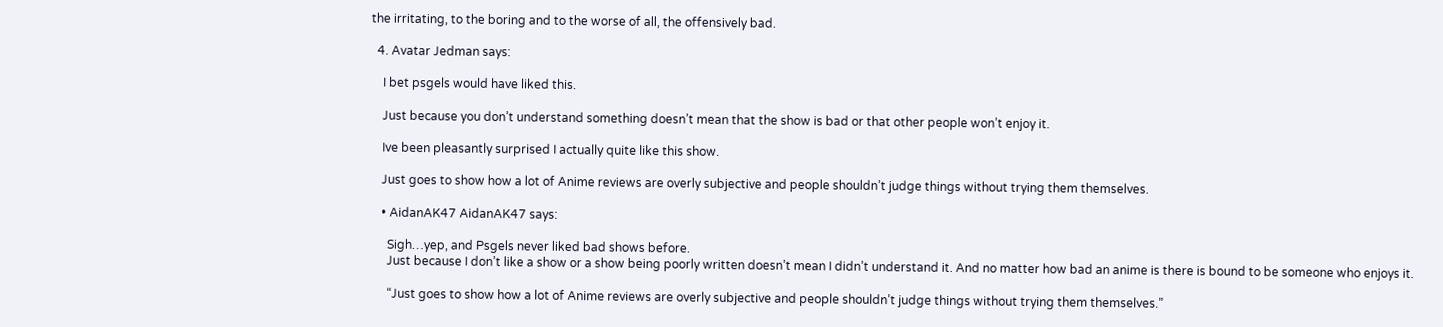the irritating, to the boring and to the worse of all, the offensively bad.

  4. Avatar Jedman says:

    I bet psgels would have liked this.

    Just because you don’t understand something doesn’t mean that the show is bad or that other people won’t enjoy it.

    Ive been pleasantly surprised I actually quite like this show.

    Just goes to show how a lot of Anime reviews are overly subjective and people shouldn’t judge things without trying them themselves.

    • AidanAK47 AidanAK47 says:

      Sigh…yep, and Psgels never liked bad shows before.
      Just because I don’t like a show or a show being poorly written doesn’t mean I didn’t understand it. And no matter how bad an anime is there is bound to be someone who enjoys it.

      “Just goes to show how a lot of Anime reviews are overly subjective and people shouldn’t judge things without trying them themselves.”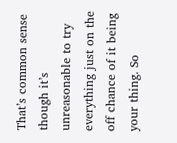That’s common sense though it’s unreasonable to try everything just on the off chance of it being your thing. So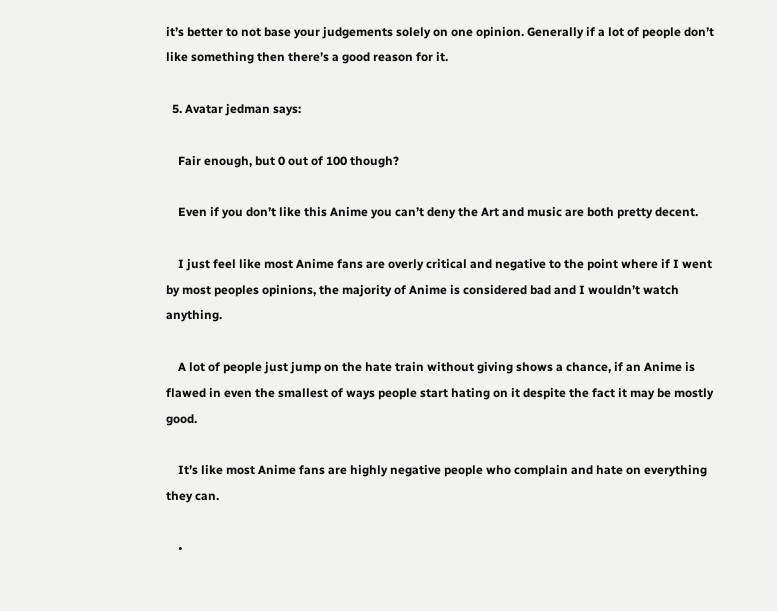it’s better to not base your judgements solely on one opinion. Generally if a lot of people don’t like something then there’s a good reason for it.

  5. Avatar jedman says:

    Fair enough, but 0 out of 100 though?

    Even if you don’t like this Anime you can’t deny the Art and music are both pretty decent.

    I just feel like most Anime fans are overly critical and negative to the point where if I went by most peoples opinions, the majority of Anime is considered bad and I wouldn’t watch anything.

    A lot of people just jump on the hate train without giving shows a chance, if an Anime is flawed in even the smallest of ways people start hating on it despite the fact it may be mostly good.

    It’s like most Anime fans are highly negative people who complain and hate on everything they can.

    •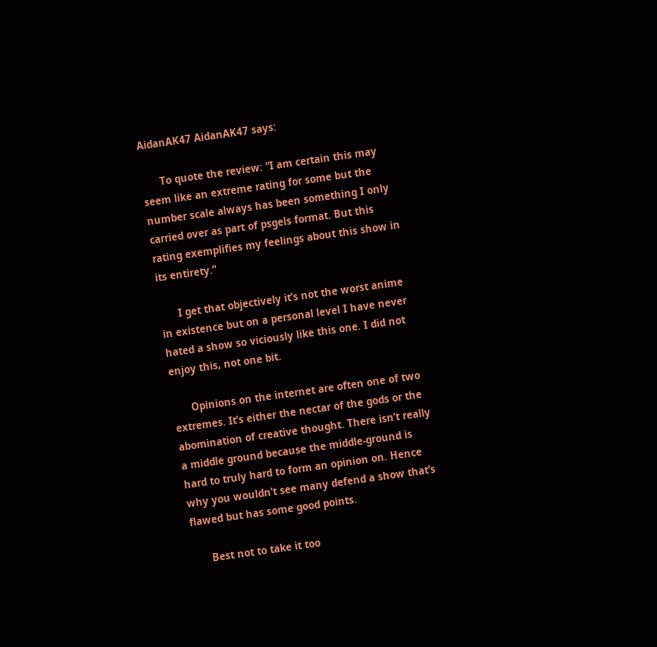AidanAK47 AidanAK47 says:

      To quote the review: “I am certain this may seem like an extreme rating for some but the number scale always has been something I only carried over as part of psgels format. But this rating exemplifies my feelings about this show in its entirety.”

      I get that objectively it’s not the worst anime in existence but on a personal level I have never hated a show so viciously like this one. I did not enjoy this, not one bit.

      Opinions on the internet are often one of two extremes. It’s either the nectar of the gods or the abomination of creative thought. There isn’t really a middle ground because the middle-ground is hard to truly hard to form an opinion on. Hence why you wouldn’t see many defend a show that’s flawed but has some good points.

      Best not to take it too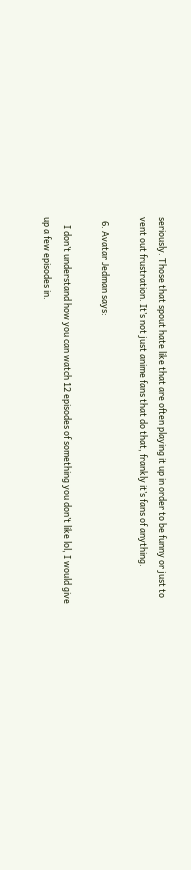seriously. Those that spout hate like that are often playing it up in order to be funny or just to vent out frustration. It’s not just anime fans that do that, frankly it’s fans of anything.

  6. Avatar Jedman says:

    I don’t understand how you can watch 12 episodes of something you don’t like lol, I would give up a few episodes in.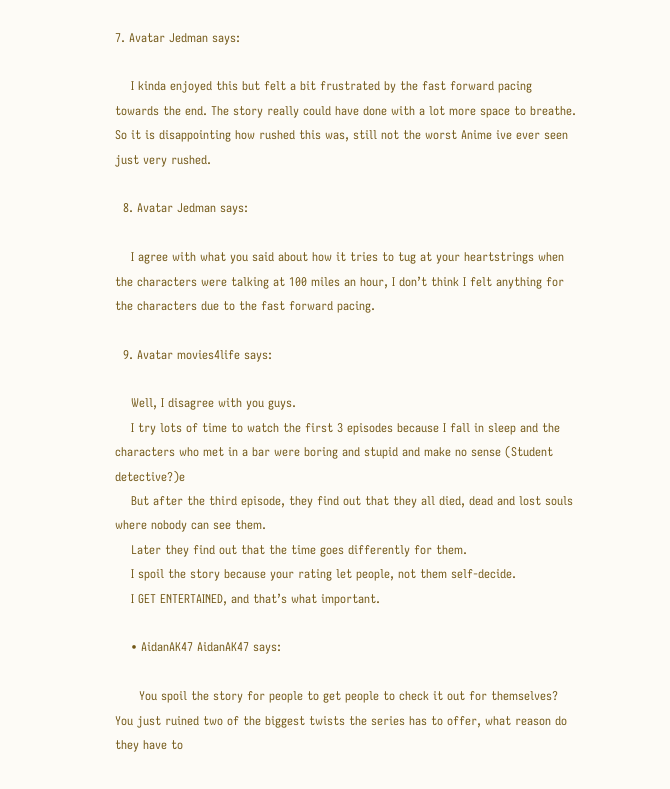7. Avatar Jedman says:

    I kinda enjoyed this but felt a bit frustrated by the fast forward pacing towards the end. The story really could have done with a lot more space to breathe. So it is disappointing how rushed this was, still not the worst Anime ive ever seen just very rushed.

  8. Avatar Jedman says:

    I agree with what you said about how it tries to tug at your heartstrings when the characters were talking at 100 miles an hour, I don’t think I felt anything for the characters due to the fast forward pacing.

  9. Avatar movies4life says:

    Well, I disagree with you guys.
    I try lots of time to watch the first 3 episodes because I fall in sleep and the characters who met in a bar were boring and stupid and make no sense (Student detective?)e
    But after the third episode, they find out that they all died, dead and lost souls where nobody can see them.
    Later they find out that the time goes differently for them.
    I spoil the story because your rating let people, not them self-decide.
    I GET ENTERTAINED, and that’s what important.

    • AidanAK47 AidanAK47 says:

      You spoil the story for people to get people to check it out for themselves? You just ruined two of the biggest twists the series has to offer, what reason do they have to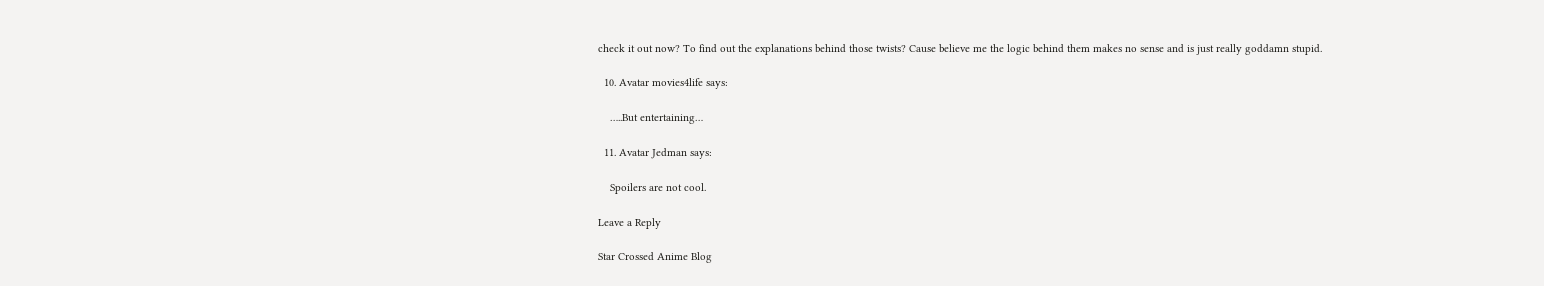check it out now? To find out the explanations behind those twists? Cause believe me the logic behind them makes no sense and is just really goddamn stupid.

  10. Avatar movies4life says:

    …..But entertaining…

  11. Avatar Jedman says:

    Spoilers are not cool.

Leave a Reply

Star Crossed Anime Blog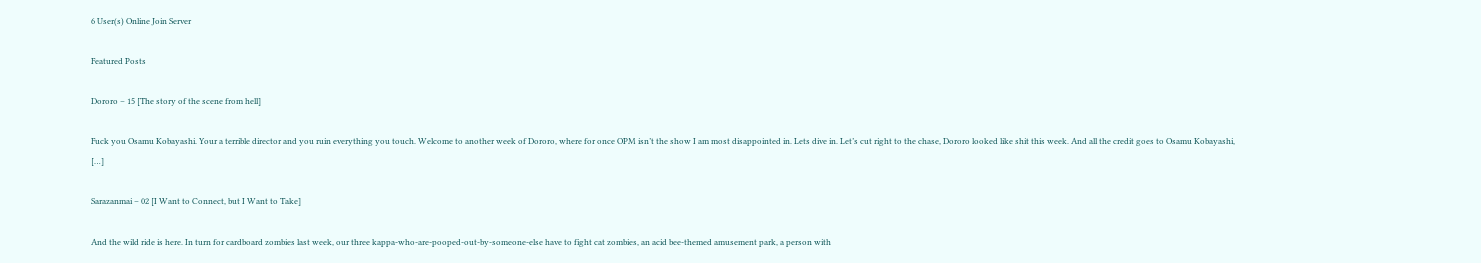6 User(s) Online Join Server

Featured Posts

Dororo – 15 [The story of the scene from hell]

Fuck you Osamu Kobayashi. Your a terrible director and you ruin everything you touch. Welcome to another week of Dororo, where for once OPM isn’t the show I am most disappointed in. Lets dive in. Let’s cut right to the chase, Dororo looked like shit this week. And all the credit goes to Osamu Kobayashi, […]

Sarazanmai – 02 [I Want to Connect, but I Want to Take]

And the wild ride is here. In turn for cardboard zombies last week, our three kappa-who-are-pooped-out-by-someone-else have to fight cat zombies, an acid bee-themed amusement park, a person with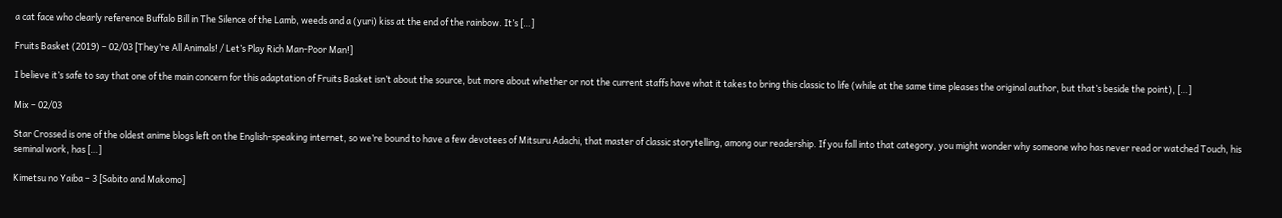a cat face who clearly reference Buffalo Bill in The Silence of the Lamb, weeds and a (yuri) kiss at the end of the rainbow. It’s […]

Fruits Basket (2019) – 02/03 [They’re All Animals! / Let’s Play Rich Man-Poor Man!]

I believe it’s safe to say that one of the main concern for this adaptation of Fruits Basket isn’t about the source, but more about whether or not the current staffs have what it takes to bring this classic to life (while at the same time pleases the original author, but that’s beside the point), […]

Mix – 02/03

Star Crossed is one of the oldest anime blogs left on the English-speaking internet, so we’re bound to have a few devotees of Mitsuru Adachi, that master of classic storytelling, among our readership. If you fall into that category, you might wonder why someone who has never read or watched Touch, his seminal work, has […]

Kimetsu no Yaiba – 3 [Sabito and Makomo]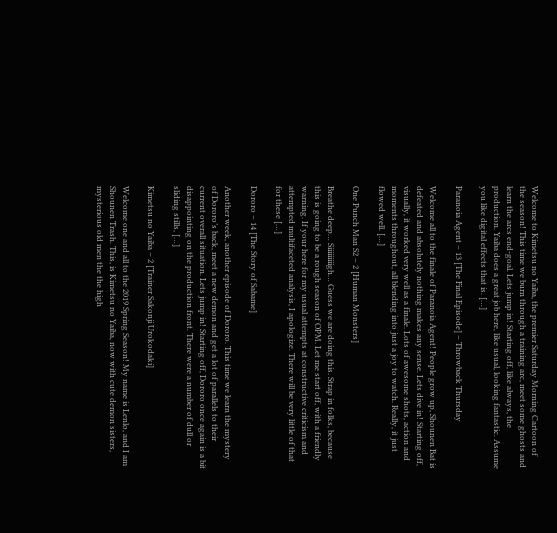Welcome to Kimetsu no Yaiba, the premier Saturday Morning Cartoon of the season! This time we burn through a training arc, meet some ghosts and learn the arcs end-goal. Lets jump in! Starting off, like always, the production. Yaiba does a great job here, like usual, looking fantastic. Assume you like digital effects that is. […]

Paranoia Agent – 13 [The Final Episode] – Throwback Thursday

Welcome all to the finale of Paranoia Agent! People grow up, Shounen Bat is defeated and absolutely nothing makes any sense. Lets dive in! Starting off, visually, it worked very well as a finale. Lots of awesome shots, action and moments throughout, all blending into just a joy to watch. Really, it just flowed well. […]

One Punch Man S2 – 2 [Human Monsters]

Breathe deep… Siiiiiiiiigh… Guess we are doing this. Strap in folks, because this is going to be a rough season of OPM. Let me start off, with a friendly warning. If your here for my usual attempts at constructive criticism and attempted multifaceted analysis, I apologize. There will be very little of that for these […]

Dororo – 14 [The Story of Sabame]

Another week, another episode of Dororo. This time we learn the mystery of Dororo’s back, meet a new demon and get a lot of parallels to their current overall situation. Lets jump in! Starting off, Dororo once again is a bit disappointing on the production front. There were a number of dull or sliding stills, […]

Kimetsu no Yaiba – 2 [Trainer Sakonji Urokodaki]

Welcome one and all to the 2019 Spring Season! My name is Lenlo, and I am Shounen Trash. This, is Kimetsu no Yaiba, now with cute demon sisters, mysterious old men the the high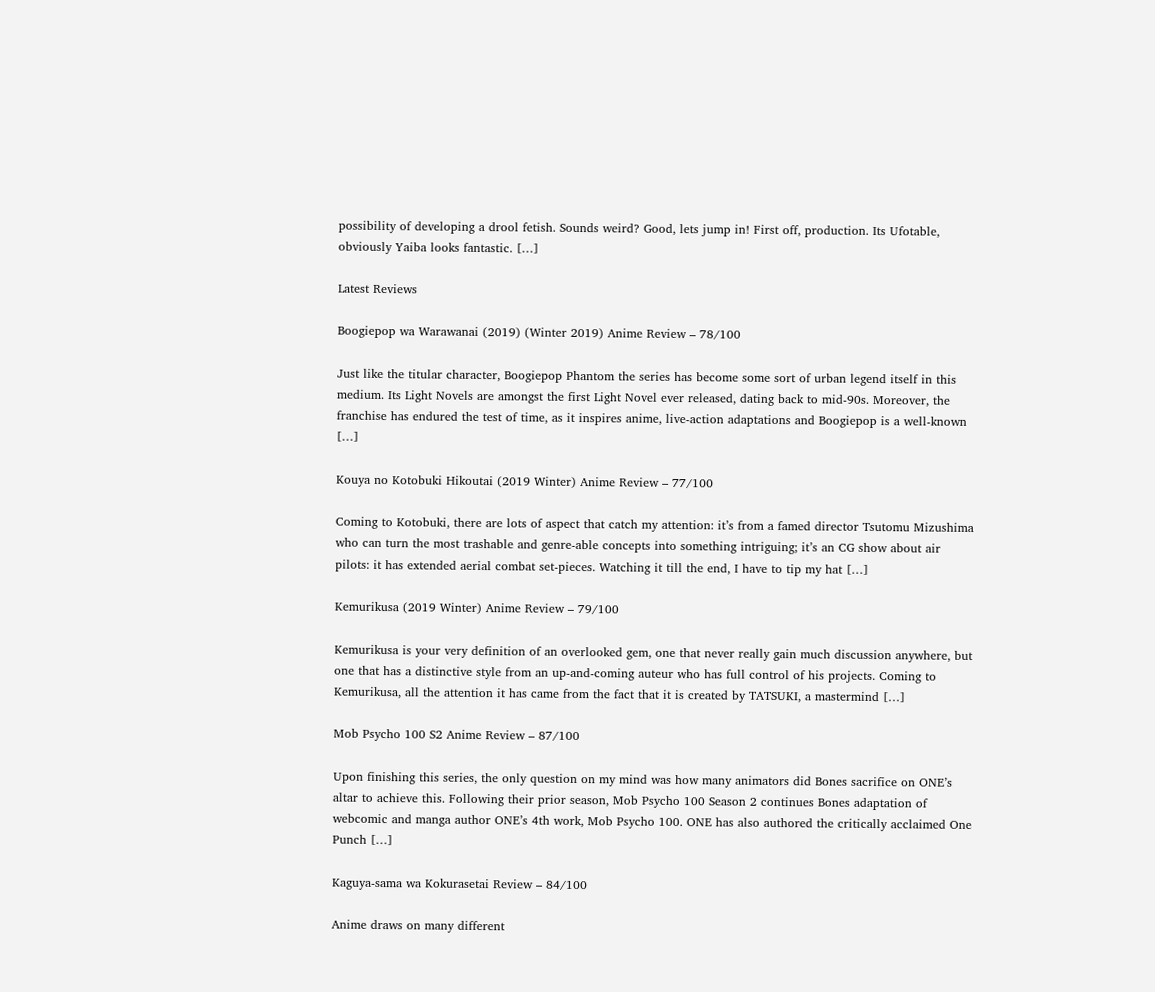possibility of developing a drool fetish. Sounds weird? Good, lets jump in! First off, production. Its Ufotable, obviously Yaiba looks fantastic. […]

Latest Reviews

Boogiepop wa Warawanai (2019) (Winter 2019) Anime Review – 78/100

Just like the titular character, Boogiepop Phantom the series has become some sort of urban legend itself in this medium. Its Light Novels are amongst the first Light Novel ever released, dating back to mid-90s. Moreover, the franchise has endured the test of time, as it inspires anime, live-action adaptations and Boogiepop is a well-known […]

Kouya no Kotobuki Hikoutai (2019 Winter) Anime Review – 77/100

Coming to Kotobuki, there are lots of aspect that catch my attention: it’s from a famed director Tsutomu Mizushima who can turn the most trashable and genre-able concepts into something intriguing; it’s an CG show about air pilots: it has extended aerial combat set-pieces. Watching it till the end, I have to tip my hat […]

Kemurikusa (2019 Winter) Anime Review – 79/100

Kemurikusa is your very definition of an overlooked gem, one that never really gain much discussion anywhere, but one that has a distinctive style from an up-and-coming auteur who has full control of his projects. Coming to Kemurikusa, all the attention it has came from the fact that it is created by TATSUKI, a mastermind […]

Mob Psycho 100 S2 Anime Review – 87/100

Upon finishing this series, the only question on my mind was how many animators did Bones sacrifice on ONE’s altar to achieve this. Following their prior season, Mob Psycho 100 Season 2 continues Bones adaptation of webcomic and manga author ONE’s 4th work, Mob Psycho 100. ONE has also authored the critically acclaimed One Punch […]

Kaguya-sama wa Kokurasetai Review – 84/100

Anime draws on many different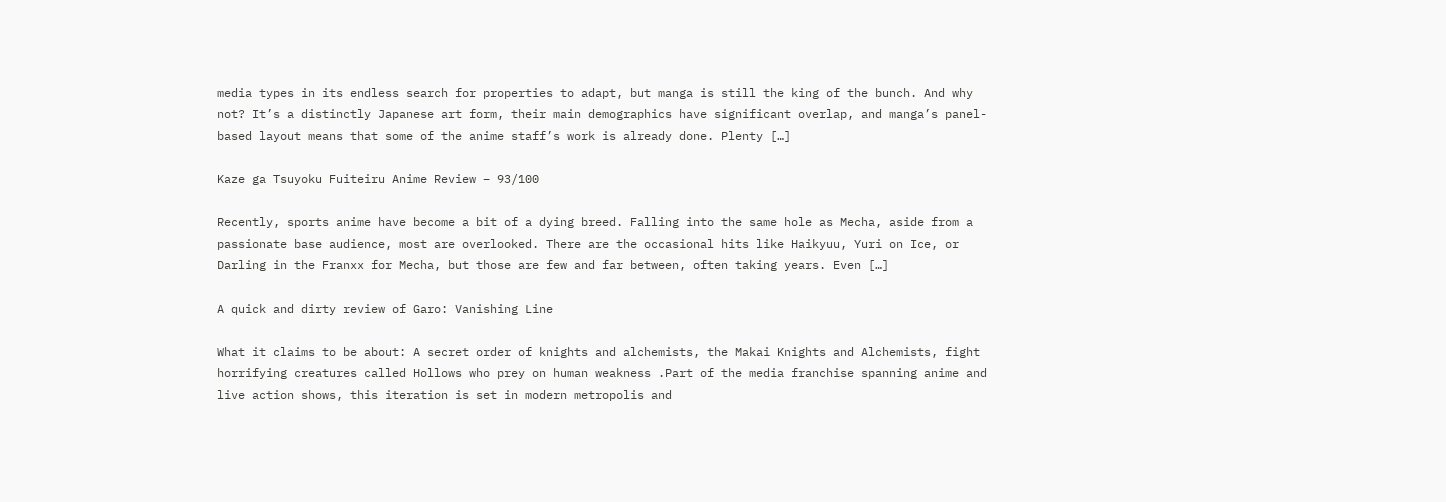media types in its endless search for properties to adapt, but manga is still the king of the bunch. And why not? It’s a distinctly Japanese art form, their main demographics have significant overlap, and manga’s panel-based layout means that some of the anime staff’s work is already done. Plenty […]

Kaze ga Tsuyoku Fuiteiru Anime Review – 93/100

Recently, sports anime have become a bit of a dying breed. Falling into the same hole as Mecha, aside from a passionate base audience, most are overlooked. There are the occasional hits like Haikyuu, Yuri on Ice, or Darling in the Franxx for Mecha, but those are few and far between, often taking years. Even […]

A quick and dirty review of Garo: Vanishing Line

What it claims to be about: A secret order of knights and alchemists, the Makai Knights and Alchemists, fight horrifying creatures called Hollows who prey on human weakness .Part of the media franchise spanning anime and live action shows, this iteration is set in modern metropolis and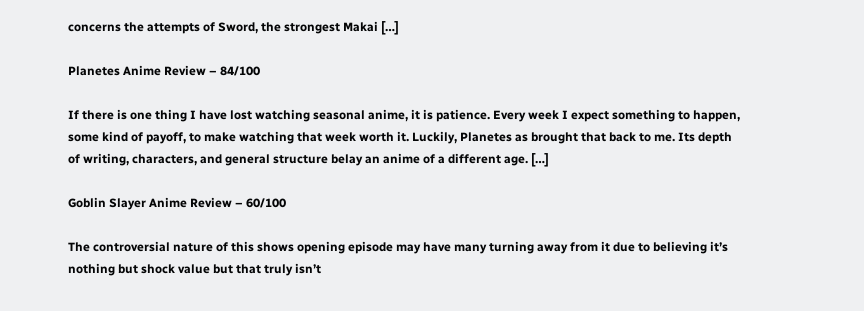concerns the attempts of Sword, the strongest Makai […]

Planetes Anime Review – 84/100

If there is one thing I have lost watching seasonal anime, it is patience. Every week I expect something to happen, some kind of payoff, to make watching that week worth it. Luckily, Planetes as brought that back to me. Its depth of writing, characters, and general structure belay an anime of a different age. […]

Goblin Slayer Anime Review – 60/100

The controversial nature of this shows opening episode may have many turning away from it due to believing it’s nothing but shock value but that truly isn’t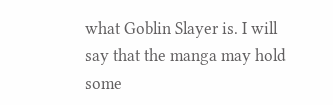what Goblin Slayer is. I will say that the manga may hold some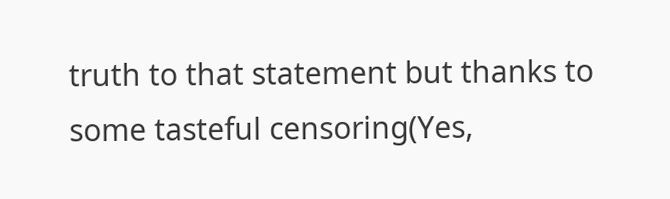truth to that statement but thanks to some tasteful censoring(Yes,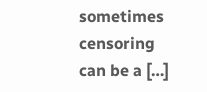sometimes censoring can be a […]